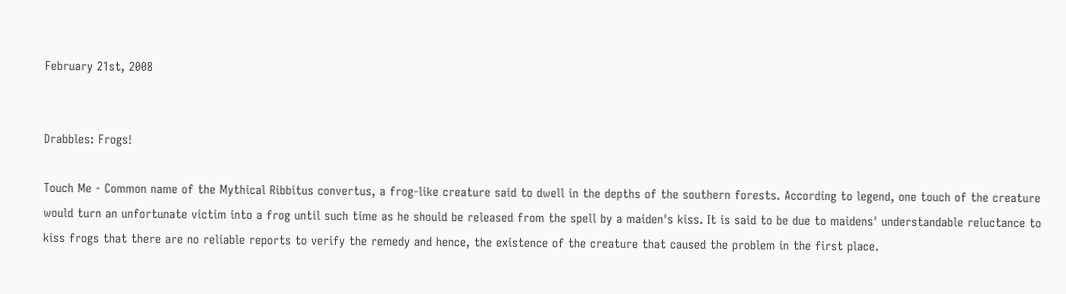February 21st, 2008


Drabbles: Frogs!

Touch Me - Common name of the Mythical Ribbitus convertus, a frog-like creature said to dwell in the depths of the southern forests. According to legend, one touch of the creature would turn an unfortunate victim into a frog until such time as he should be released from the spell by a maiden's kiss. It is said to be due to maidens' understandable reluctance to kiss frogs that there are no reliable reports to verify the remedy and hence, the existence of the creature that caused the problem in the first place.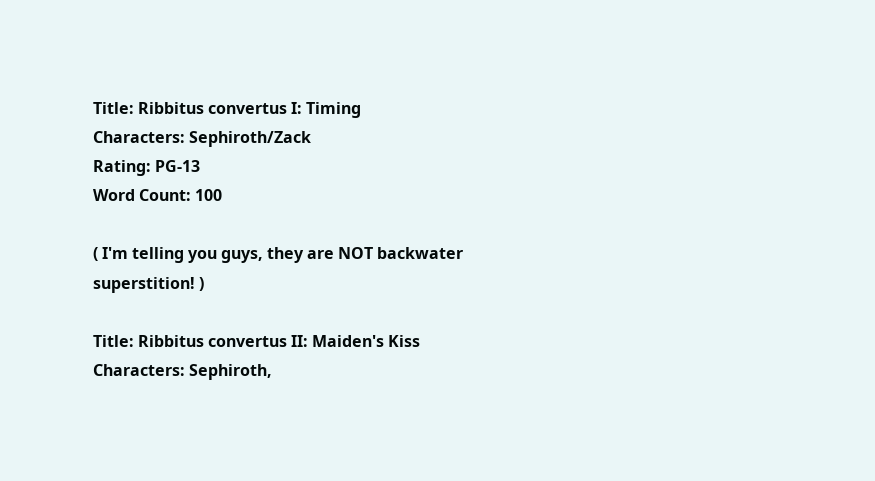Title: Ribbitus convertus I: Timing
Characters: Sephiroth/Zack
Rating: PG-13
Word Count: 100

( I'm telling you guys, they are NOT backwater superstition! )

Title: Ribbitus convertus II: Maiden's Kiss
Characters: Sephiroth,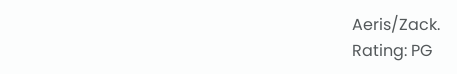Aeris/Zack.
Rating: PG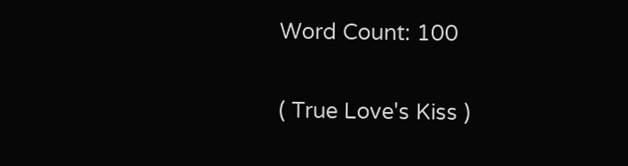Word Count: 100

( True Love's Kiss )